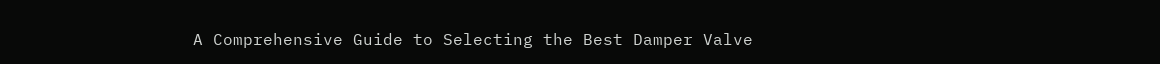A Comprehensive Guide to Selecting the Best Damper Valve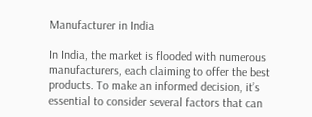Manufacturer in India

In India, the market is flooded with numerous manufacturers, each claiming to offer the best products. To make an informed decision, it’s essential to consider several factors that can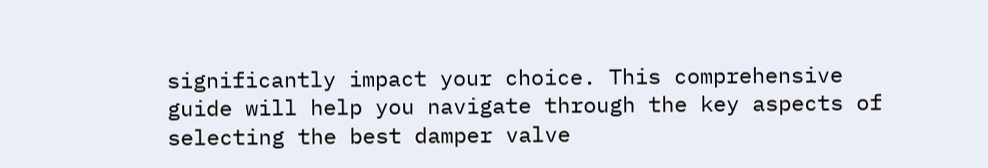significantly impact your choice. This comprehensive guide will help you navigate through the key aspects of selecting the best damper valve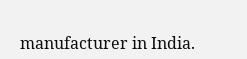manufacturer in India.